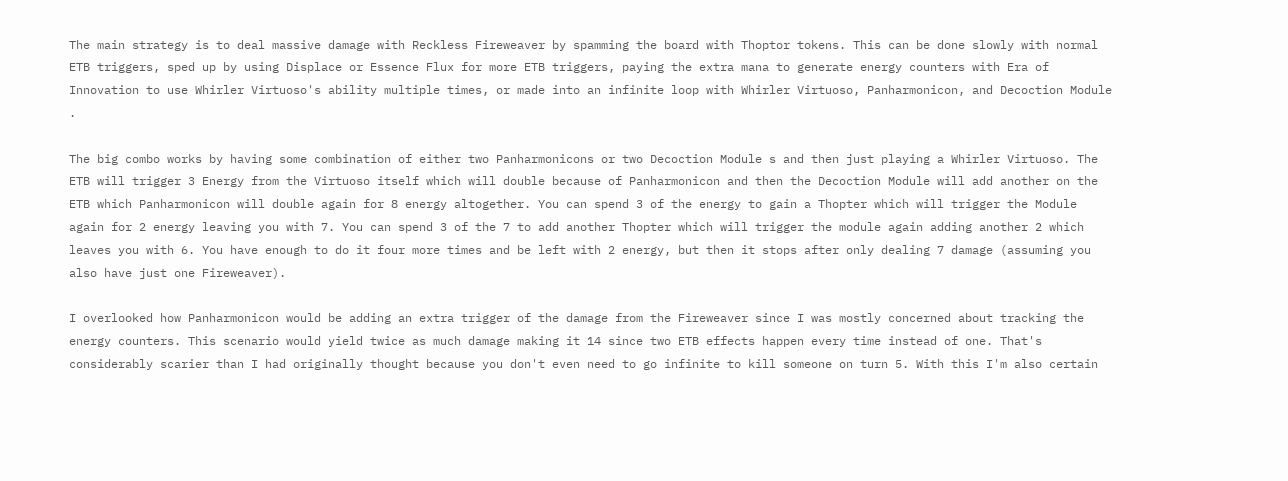The main strategy is to deal massive damage with Reckless Fireweaver by spamming the board with Thoptor tokens. This can be done slowly with normal ETB triggers, sped up by using Displace or Essence Flux for more ETB triggers, paying the extra mana to generate energy counters with Era of Innovation to use Whirler Virtuoso's ability multiple times, or made into an infinite loop with Whirler Virtuoso, Panharmonicon, and Decoction Module .

The big combo works by having some combination of either two Panharmonicons or two Decoction Module s and then just playing a Whirler Virtuoso. The ETB will trigger 3 Energy from the Virtuoso itself which will double because of Panharmonicon and then the Decoction Module will add another on the ETB which Panharmonicon will double again for 8 energy altogether. You can spend 3 of the energy to gain a Thopter which will trigger the Module again for 2 energy leaving you with 7. You can spend 3 of the 7 to add another Thopter which will trigger the module again adding another 2 which leaves you with 6. You have enough to do it four more times and be left with 2 energy, but then it stops after only dealing 7 damage (assuming you also have just one Fireweaver).

I overlooked how Panharmonicon would be adding an extra trigger of the damage from the Fireweaver since I was mostly concerned about tracking the energy counters. This scenario would yield twice as much damage making it 14 since two ETB effects happen every time instead of one. That's considerably scarier than I had originally thought because you don't even need to go infinite to kill someone on turn 5. With this I'm also certain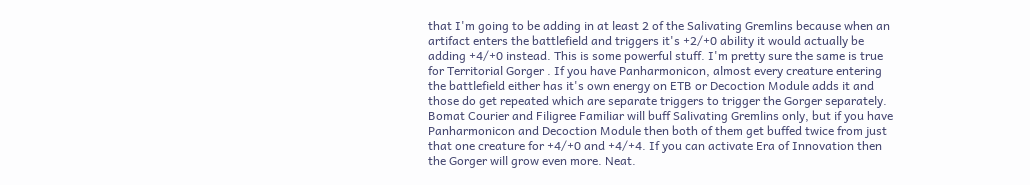that I'm going to be adding in at least 2 of the Salivating Gremlins because when an artifact enters the battlefield and triggers it's +2/+0 ability it would actually be adding +4/+0 instead. This is some powerful stuff. I'm pretty sure the same is true for Territorial Gorger . If you have Panharmonicon, almost every creature entering the battlefield either has it's own energy on ETB or Decoction Module adds it and those do get repeated which are separate triggers to trigger the Gorger separately. Bomat Courier and Filigree Familiar will buff Salivating Gremlins only, but if you have Panharmonicon and Decoction Module then both of them get buffed twice from just that one creature for +4/+0 and +4/+4. If you can activate Era of Innovation then the Gorger will grow even more. Neat.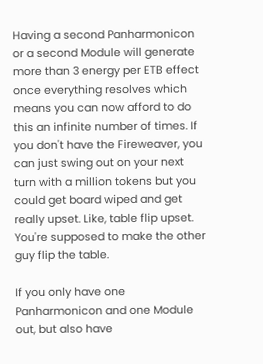Having a second Panharmonicon or a second Module will generate more than 3 energy per ETB effect once everything resolves which means you can now afford to do this an infinite number of times. If you don't have the Fireweaver, you can just swing out on your next turn with a million tokens but you could get board wiped and get really upset. Like, table flip upset. You're supposed to make the other guy flip the table.

If you only have one Panharmonicon and one Module out, but also have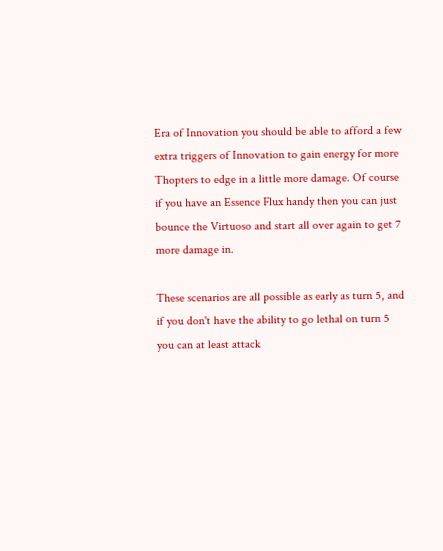Era of Innovation you should be able to afford a few extra triggers of Innovation to gain energy for more Thopters to edge in a little more damage. Of course if you have an Essence Flux handy then you can just bounce the Virtuoso and start all over again to get 7 more damage in.

These scenarios are all possible as early as turn 5, and if you don't have the ability to go lethal on turn 5 you can at least attack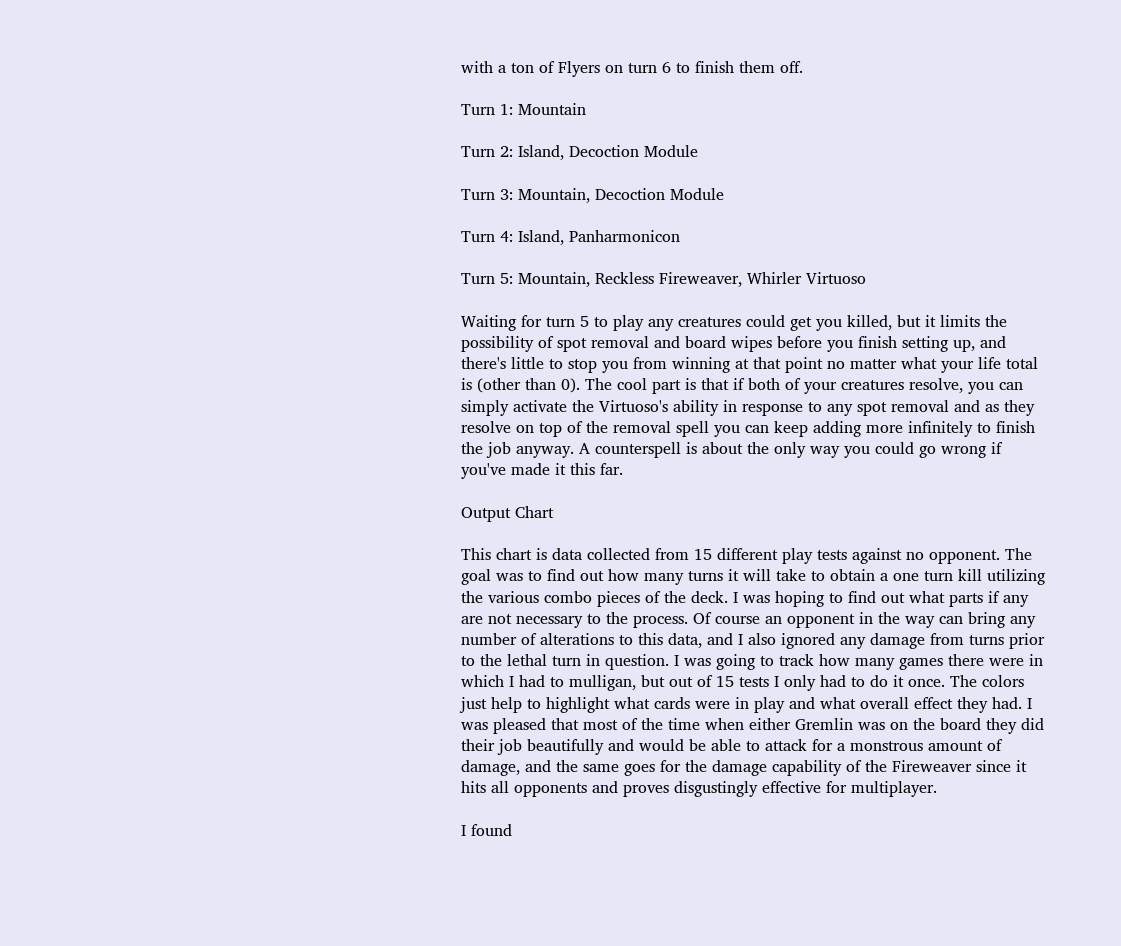with a ton of Flyers on turn 6 to finish them off.

Turn 1: Mountain

Turn 2: Island, Decoction Module

Turn 3: Mountain, Decoction Module

Turn 4: Island, Panharmonicon

Turn 5: Mountain, Reckless Fireweaver, Whirler Virtuoso

Waiting for turn 5 to play any creatures could get you killed, but it limits the possibility of spot removal and board wipes before you finish setting up, and there's little to stop you from winning at that point no matter what your life total is (other than 0). The cool part is that if both of your creatures resolve, you can simply activate the Virtuoso's ability in response to any spot removal and as they resolve on top of the removal spell you can keep adding more infinitely to finish the job anyway. A counterspell is about the only way you could go wrong if you've made it this far.

Output Chart

This chart is data collected from 15 different play tests against no opponent. The goal was to find out how many turns it will take to obtain a one turn kill utilizing the various combo pieces of the deck. I was hoping to find out what parts if any are not necessary to the process. Of course an opponent in the way can bring any number of alterations to this data, and I also ignored any damage from turns prior to the lethal turn in question. I was going to track how many games there were in which I had to mulligan, but out of 15 tests I only had to do it once. The colors just help to highlight what cards were in play and what overall effect they had. I was pleased that most of the time when either Gremlin was on the board they did their job beautifully and would be able to attack for a monstrous amount of damage, and the same goes for the damage capability of the Fireweaver since it hits all opponents and proves disgustingly effective for multiplayer.

I found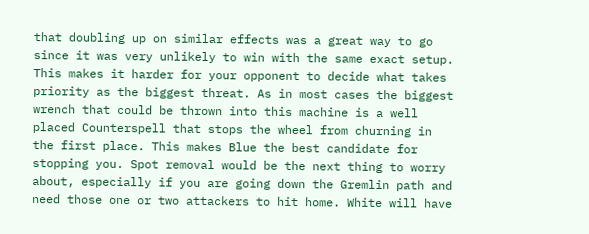that doubling up on similar effects was a great way to go since it was very unlikely to win with the same exact setup. This makes it harder for your opponent to decide what takes priority as the biggest threat. As in most cases the biggest wrench that could be thrown into this machine is a well placed Counterspell that stops the wheel from churning in the first place. This makes Blue the best candidate for stopping you. Spot removal would be the next thing to worry about, especially if you are going down the Gremlin path and need those one or two attackers to hit home. White will have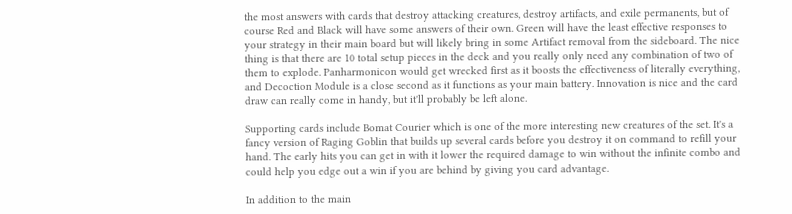the most answers with cards that destroy attacking creatures, destroy artifacts, and exile permanents, but of course Red and Black will have some answers of their own. Green will have the least effective responses to your strategy in their main board but will likely bring in some Artifact removal from the sideboard. The nice thing is that there are 10 total setup pieces in the deck and you really only need any combination of two of them to explode. Panharmonicon would get wrecked first as it boosts the effectiveness of literally everything, and Decoction Module is a close second as it functions as your main battery. Innovation is nice and the card draw can really come in handy, but it'll probably be left alone.

Supporting cards include Bomat Courier which is one of the more interesting new creatures of the set. It's a fancy version of Raging Goblin that builds up several cards before you destroy it on command to refill your hand. The early hits you can get in with it lower the required damage to win without the infinite combo and could help you edge out a win if you are behind by giving you card advantage.

In addition to the main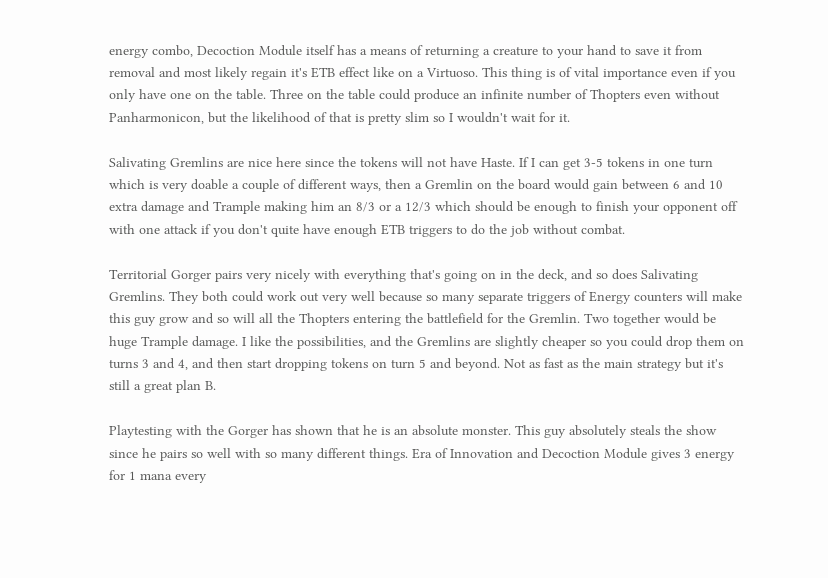energy combo, Decoction Module itself has a means of returning a creature to your hand to save it from removal and most likely regain it's ETB effect like on a Virtuoso. This thing is of vital importance even if you only have one on the table. Three on the table could produce an infinite number of Thopters even without Panharmonicon, but the likelihood of that is pretty slim so I wouldn't wait for it.

Salivating Gremlins are nice here since the tokens will not have Haste. If I can get 3-5 tokens in one turn which is very doable a couple of different ways, then a Gremlin on the board would gain between 6 and 10 extra damage and Trample making him an 8/3 or a 12/3 which should be enough to finish your opponent off with one attack if you don't quite have enough ETB triggers to do the job without combat.

Territorial Gorger pairs very nicely with everything that's going on in the deck, and so does Salivating Gremlins. They both could work out very well because so many separate triggers of Energy counters will make this guy grow and so will all the Thopters entering the battlefield for the Gremlin. Two together would be huge Trample damage. I like the possibilities, and the Gremlins are slightly cheaper so you could drop them on turns 3 and 4, and then start dropping tokens on turn 5 and beyond. Not as fast as the main strategy but it's still a great plan B.

Playtesting with the Gorger has shown that he is an absolute monster. This guy absolutely steals the show since he pairs so well with so many different things. Era of Innovation and Decoction Module gives 3 energy for 1 mana every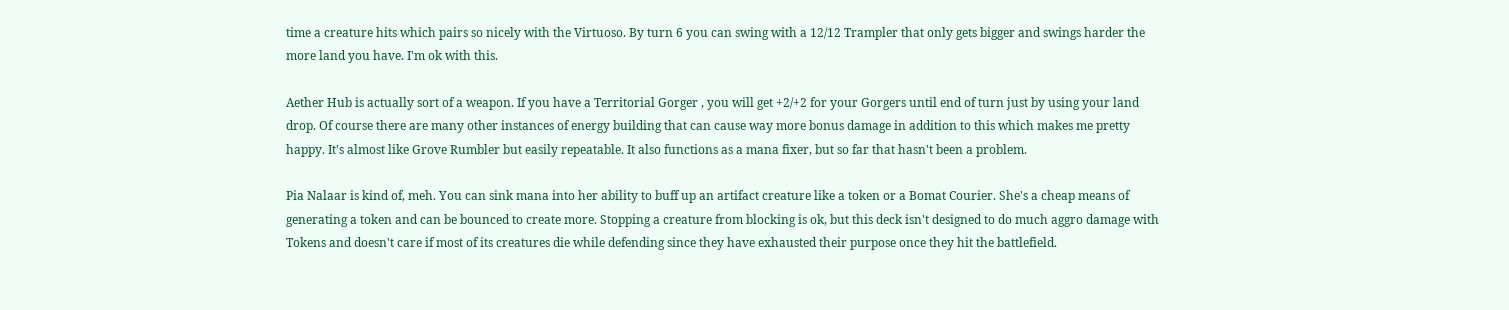time a creature hits which pairs so nicely with the Virtuoso. By turn 6 you can swing with a 12/12 Trampler that only gets bigger and swings harder the more land you have. I'm ok with this.

Aether Hub is actually sort of a weapon. If you have a Territorial Gorger , you will get +2/+2 for your Gorgers until end of turn just by using your land drop. Of course there are many other instances of energy building that can cause way more bonus damage in addition to this which makes me pretty happy. It's almost like Grove Rumbler but easily repeatable. It also functions as a mana fixer, but so far that hasn't been a problem.

Pia Nalaar is kind of, meh. You can sink mana into her ability to buff up an artifact creature like a token or a Bomat Courier. She's a cheap means of generating a token and can be bounced to create more. Stopping a creature from blocking is ok, but this deck isn't designed to do much aggro damage with Tokens and doesn't care if most of its creatures die while defending since they have exhausted their purpose once they hit the battlefield.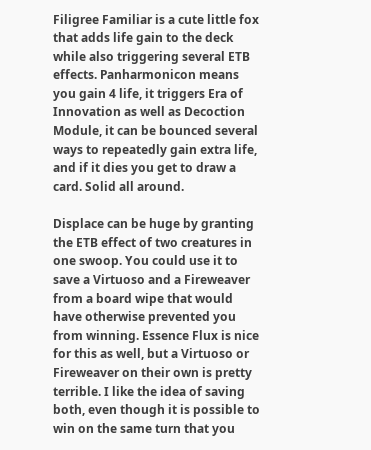Filigree Familiar is a cute little fox that adds life gain to the deck while also triggering several ETB effects. Panharmonicon means you gain 4 life, it triggers Era of Innovation as well as Decoction Module, it can be bounced several ways to repeatedly gain extra life, and if it dies you get to draw a card. Solid all around.

Displace can be huge by granting the ETB effect of two creatures in one swoop. You could use it to save a Virtuoso and a Fireweaver from a board wipe that would have otherwise prevented you from winning. Essence Flux is nice for this as well, but a Virtuoso or Fireweaver on their own is pretty terrible. I like the idea of saving both, even though it is possible to win on the same turn that you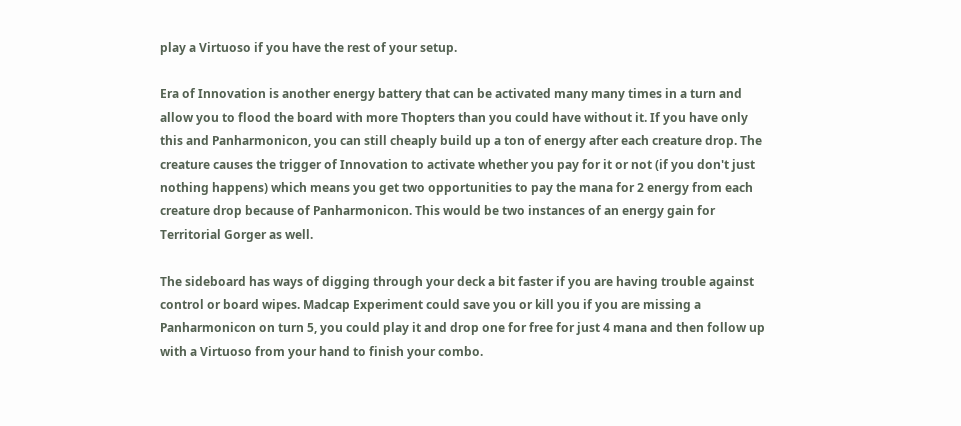play a Virtuoso if you have the rest of your setup.

Era of Innovation is another energy battery that can be activated many many times in a turn and allow you to flood the board with more Thopters than you could have without it. If you have only this and Panharmonicon, you can still cheaply build up a ton of energy after each creature drop. The creature causes the trigger of Innovation to activate whether you pay for it or not (if you don't just nothing happens) which means you get two opportunities to pay the mana for 2 energy from each creature drop because of Panharmonicon. This would be two instances of an energy gain for Territorial Gorger as well.

The sideboard has ways of digging through your deck a bit faster if you are having trouble against control or board wipes. Madcap Experiment could save you or kill you if you are missing a Panharmonicon on turn 5, you could play it and drop one for free for just 4 mana and then follow up with a Virtuoso from your hand to finish your combo.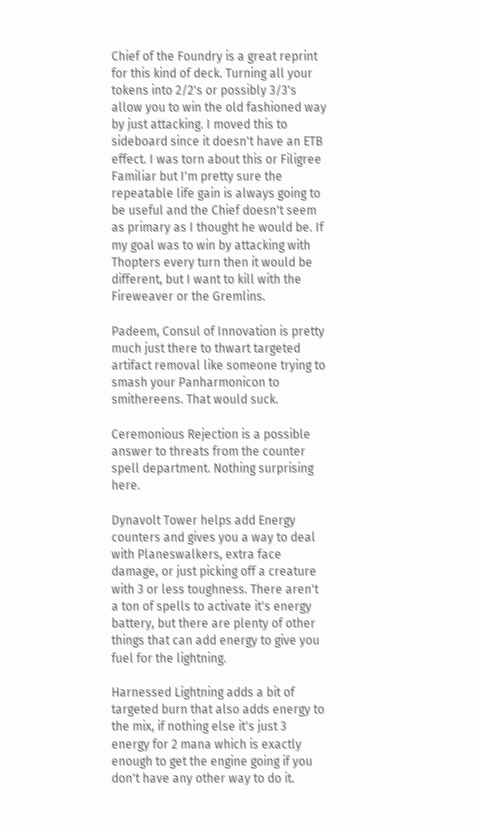Chief of the Foundry is a great reprint for this kind of deck. Turning all your tokens into 2/2's or possibly 3/3's allow you to win the old fashioned way by just attacking. I moved this to sideboard since it doesn't have an ETB effect. I was torn about this or Filigree Familiar but I'm pretty sure the repeatable life gain is always going to be useful and the Chief doesn't seem as primary as I thought he would be. If my goal was to win by attacking with Thopters every turn then it would be different, but I want to kill with the Fireweaver or the Gremlins.

Padeem, Consul of Innovation is pretty much just there to thwart targeted artifact removal like someone trying to smash your Panharmonicon to smithereens. That would suck.

Ceremonious Rejection is a possible answer to threats from the counter spell department. Nothing surprising here.

Dynavolt Tower helps add Energy counters and gives you a way to deal with Planeswalkers, extra face damage, or just picking off a creature with 3 or less toughness. There aren't a ton of spells to activate it's energy battery, but there are plenty of other things that can add energy to give you fuel for the lightning.

Harnessed Lightning adds a bit of targeted burn that also adds energy to the mix, if nothing else it's just 3 energy for 2 mana which is exactly enough to get the engine going if you don't have any other way to do it.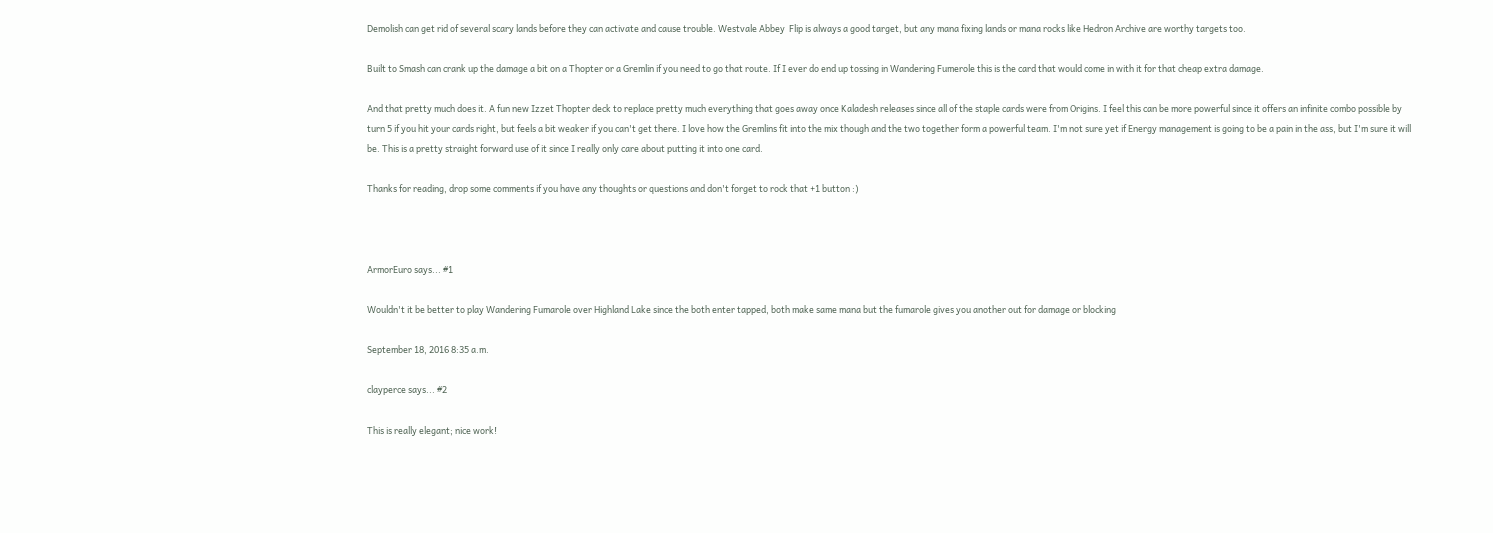Demolish can get rid of several scary lands before they can activate and cause trouble. Westvale Abbey  Flip is always a good target, but any mana fixing lands or mana rocks like Hedron Archive are worthy targets too.

Built to Smash can crank up the damage a bit on a Thopter or a Gremlin if you need to go that route. If I ever do end up tossing in Wandering Fumerole this is the card that would come in with it for that cheap extra damage.

And that pretty much does it. A fun new Izzet Thopter deck to replace pretty much everything that goes away once Kaladesh releases since all of the staple cards were from Origins. I feel this can be more powerful since it offers an infinite combo possible by turn 5 if you hit your cards right, but feels a bit weaker if you can't get there. I love how the Gremlins fit into the mix though and the two together form a powerful team. I'm not sure yet if Energy management is going to be a pain in the ass, but I'm sure it will be. This is a pretty straight forward use of it since I really only care about putting it into one card.

Thanks for reading, drop some comments if you have any thoughts or questions and don't forget to rock that +1 button :)



ArmorEuro says... #1

Wouldn't it be better to play Wandering Fumarole over Highland Lake since the both enter tapped, both make same mana but the fumarole gives you another out for damage or blocking

September 18, 2016 8:35 a.m.

clayperce says... #2

This is really elegant; nice work!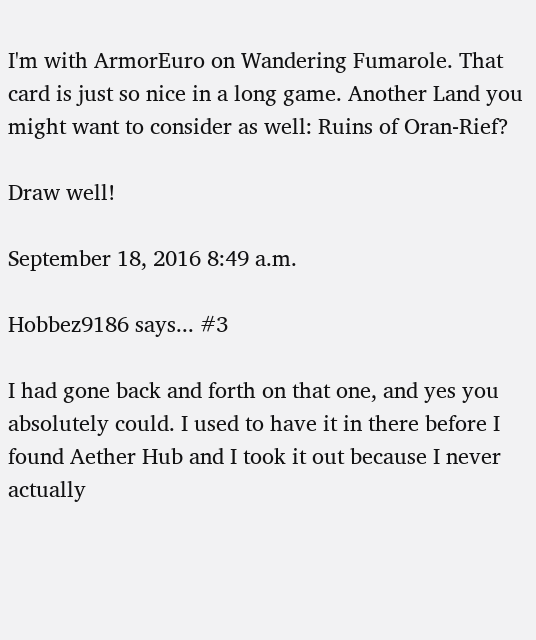I'm with ArmorEuro on Wandering Fumarole. That card is just so nice in a long game. Another Land you might want to consider as well: Ruins of Oran-Rief?

Draw well!

September 18, 2016 8:49 a.m.

Hobbez9186 says... #3

I had gone back and forth on that one, and yes you absolutely could. I used to have it in there before I found Aether Hub and I took it out because I never actually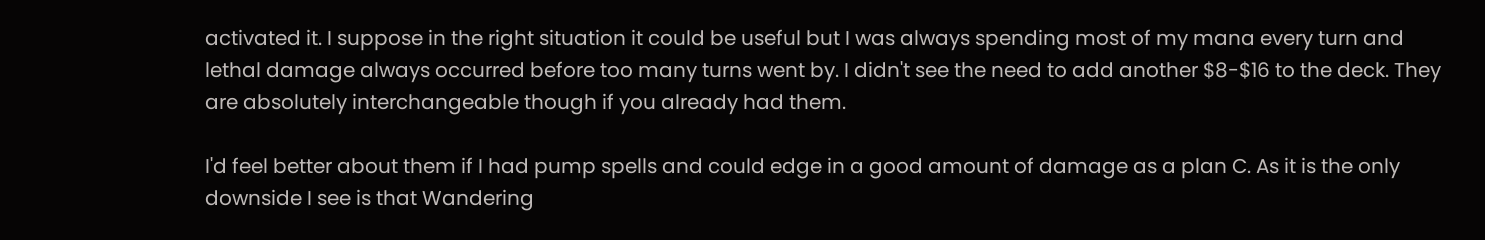activated it. I suppose in the right situation it could be useful but I was always spending most of my mana every turn and lethal damage always occurred before too many turns went by. I didn't see the need to add another $8-$16 to the deck. They are absolutely interchangeable though if you already had them.

I'd feel better about them if I had pump spells and could edge in a good amount of damage as a plan C. As it is the only downside I see is that Wandering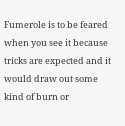Fumerole is to be feared when you see it because tricks are expected and it would draw out some kind of burn or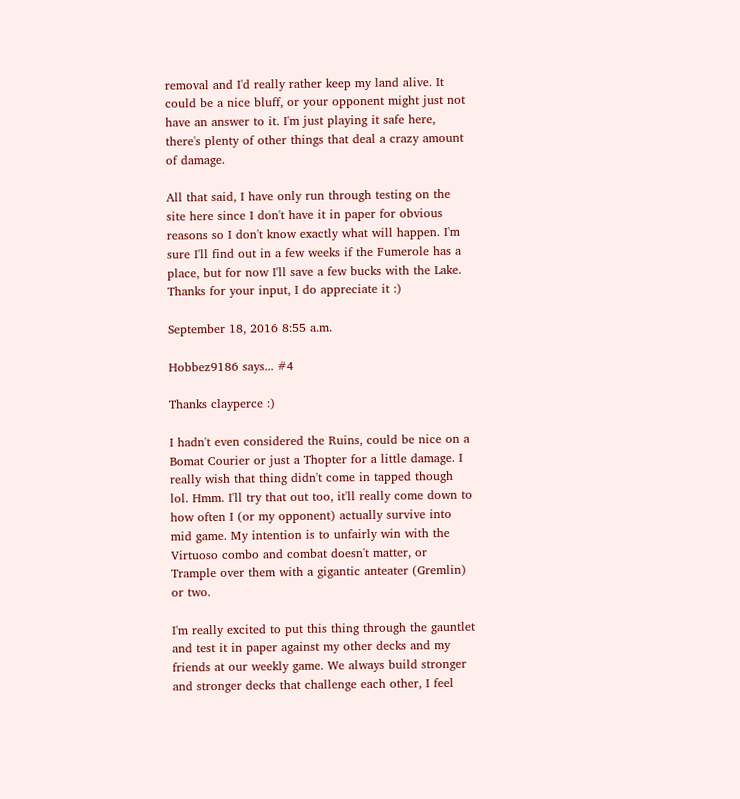removal and I'd really rather keep my land alive. It could be a nice bluff, or your opponent might just not have an answer to it. I'm just playing it safe here, there's plenty of other things that deal a crazy amount of damage.

All that said, I have only run through testing on the site here since I don't have it in paper for obvious reasons so I don't know exactly what will happen. I'm sure I'll find out in a few weeks if the Fumerole has a place, but for now I'll save a few bucks with the Lake. Thanks for your input, I do appreciate it :)

September 18, 2016 8:55 a.m.

Hobbez9186 says... #4

Thanks clayperce :)

I hadn't even considered the Ruins, could be nice on a Bomat Courier or just a Thopter for a little damage. I really wish that thing didn't come in tapped though lol. Hmm. I'll try that out too, it'll really come down to how often I (or my opponent) actually survive into mid game. My intention is to unfairly win with the Virtuoso combo and combat doesn't matter, or Trample over them with a gigantic anteater (Gremlin) or two.

I'm really excited to put this thing through the gauntlet and test it in paper against my other decks and my friends at our weekly game. We always build stronger and stronger decks that challenge each other, I feel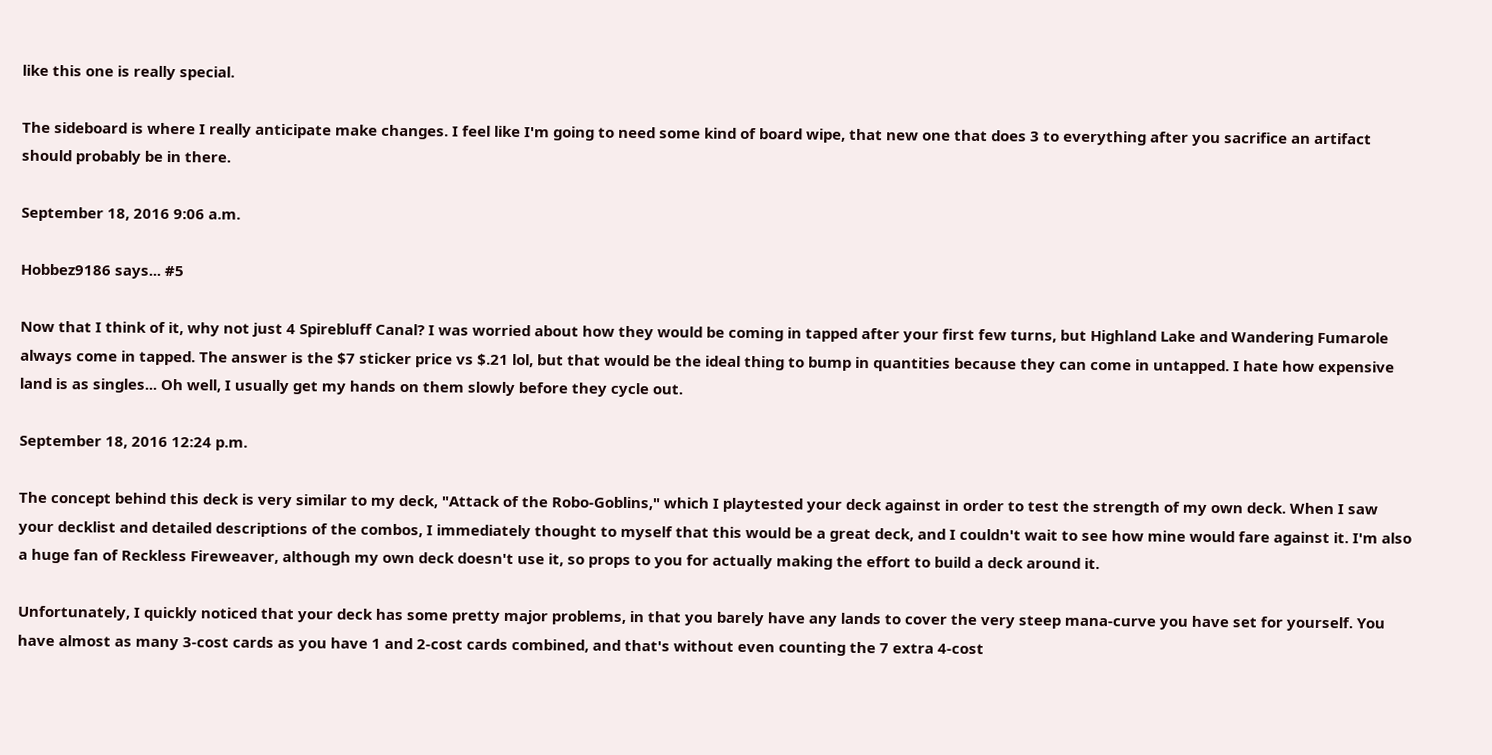like this one is really special.

The sideboard is where I really anticipate make changes. I feel like I'm going to need some kind of board wipe, that new one that does 3 to everything after you sacrifice an artifact should probably be in there.

September 18, 2016 9:06 a.m.

Hobbez9186 says... #5

Now that I think of it, why not just 4 Spirebluff Canal? I was worried about how they would be coming in tapped after your first few turns, but Highland Lake and Wandering Fumarole always come in tapped. The answer is the $7 sticker price vs $.21 lol, but that would be the ideal thing to bump in quantities because they can come in untapped. I hate how expensive land is as singles... Oh well, I usually get my hands on them slowly before they cycle out.

September 18, 2016 12:24 p.m.

The concept behind this deck is very similar to my deck, "Attack of the Robo-Goblins," which I playtested your deck against in order to test the strength of my own deck. When I saw your decklist and detailed descriptions of the combos, I immediately thought to myself that this would be a great deck, and I couldn't wait to see how mine would fare against it. I'm also a huge fan of Reckless Fireweaver, although my own deck doesn't use it, so props to you for actually making the effort to build a deck around it.

Unfortunately, I quickly noticed that your deck has some pretty major problems, in that you barely have any lands to cover the very steep mana-curve you have set for yourself. You have almost as many 3-cost cards as you have 1 and 2-cost cards combined, and that's without even counting the 7 extra 4-cost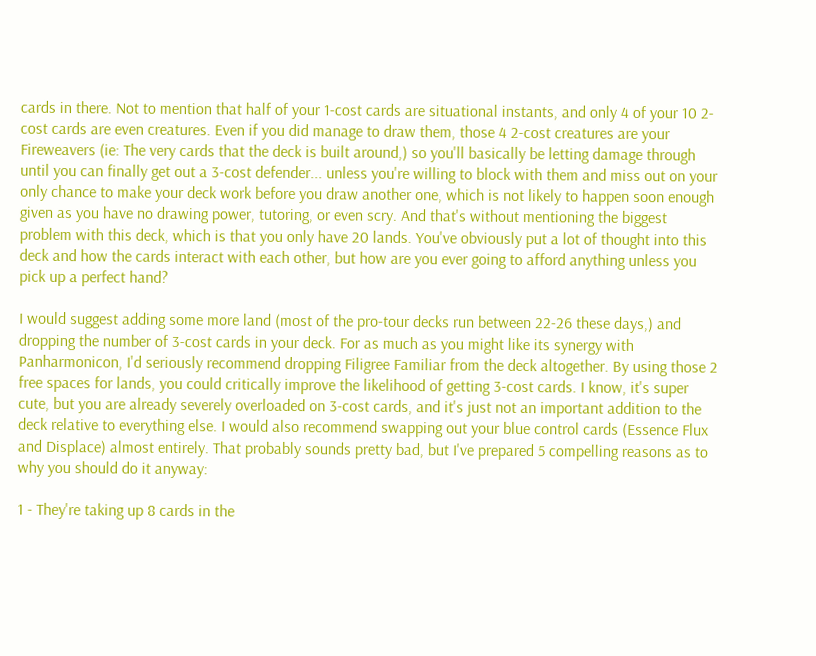cards in there. Not to mention that half of your 1-cost cards are situational instants, and only 4 of your 10 2-cost cards are even creatures. Even if you did manage to draw them, those 4 2-cost creatures are your Fireweavers (ie: The very cards that the deck is built around,) so you'll basically be letting damage through until you can finally get out a 3-cost defender... unless you're willing to block with them and miss out on your only chance to make your deck work before you draw another one, which is not likely to happen soon enough given as you have no drawing power, tutoring, or even scry. And that's without mentioning the biggest problem with this deck, which is that you only have 20 lands. You've obviously put a lot of thought into this deck and how the cards interact with each other, but how are you ever going to afford anything unless you pick up a perfect hand?

I would suggest adding some more land (most of the pro-tour decks run between 22-26 these days,) and dropping the number of 3-cost cards in your deck. For as much as you might like its synergy with Panharmonicon, I'd seriously recommend dropping Filigree Familiar from the deck altogether. By using those 2 free spaces for lands, you could critically improve the likelihood of getting 3-cost cards. I know, it's super cute, but you are already severely overloaded on 3-cost cards, and it's just not an important addition to the deck relative to everything else. I would also recommend swapping out your blue control cards (Essence Flux and Displace) almost entirely. That probably sounds pretty bad, but I've prepared 5 compelling reasons as to why you should do it anyway:

1 - They're taking up 8 cards in the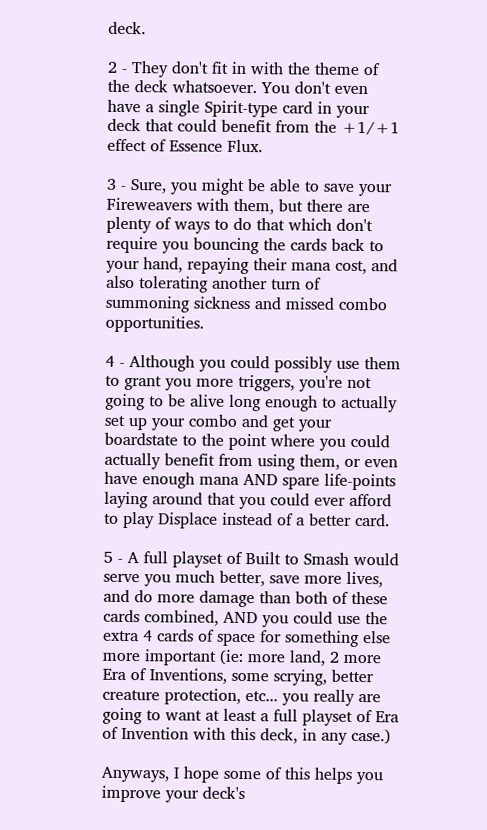deck.

2 - They don't fit in with the theme of the deck whatsoever. You don't even have a single Spirit-type card in your deck that could benefit from the +1/+1 effect of Essence Flux.

3 - Sure, you might be able to save your Fireweavers with them, but there are plenty of ways to do that which don't require you bouncing the cards back to your hand, repaying their mana cost, and also tolerating another turn of summoning sickness and missed combo opportunities.

4 - Although you could possibly use them to grant you more triggers, you're not going to be alive long enough to actually set up your combo and get your boardstate to the point where you could actually benefit from using them, or even have enough mana AND spare life-points laying around that you could ever afford to play Displace instead of a better card.

5 - A full playset of Built to Smash would serve you much better, save more lives, and do more damage than both of these cards combined, AND you could use the extra 4 cards of space for something else more important (ie: more land, 2 more Era of Inventions, some scrying, better creature protection, etc... you really are going to want at least a full playset of Era of Invention with this deck, in any case.)

Anyways, I hope some of this helps you improve your deck's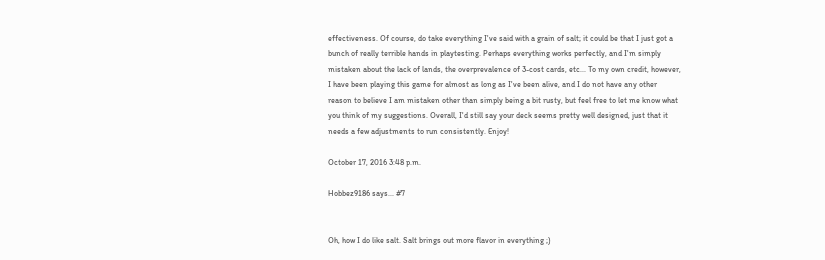effectiveness. Of course, do take everything I've said with a grain of salt; it could be that I just got a bunch of really terrible hands in playtesting. Perhaps everything works perfectly, and I'm simply mistaken about the lack of lands, the overprevalence of 3-cost cards, etc... To my own credit, however, I have been playing this game for almost as long as I've been alive, and I do not have any other reason to believe I am mistaken other than simply being a bit rusty, but feel free to let me know what you think of my suggestions. Overall, I'd still say your deck seems pretty well designed, just that it needs a few adjustments to run consistently. Enjoy!

October 17, 2016 3:48 p.m.

Hobbez9186 says... #7


Oh, how I do like salt. Salt brings out more flavor in everything ;)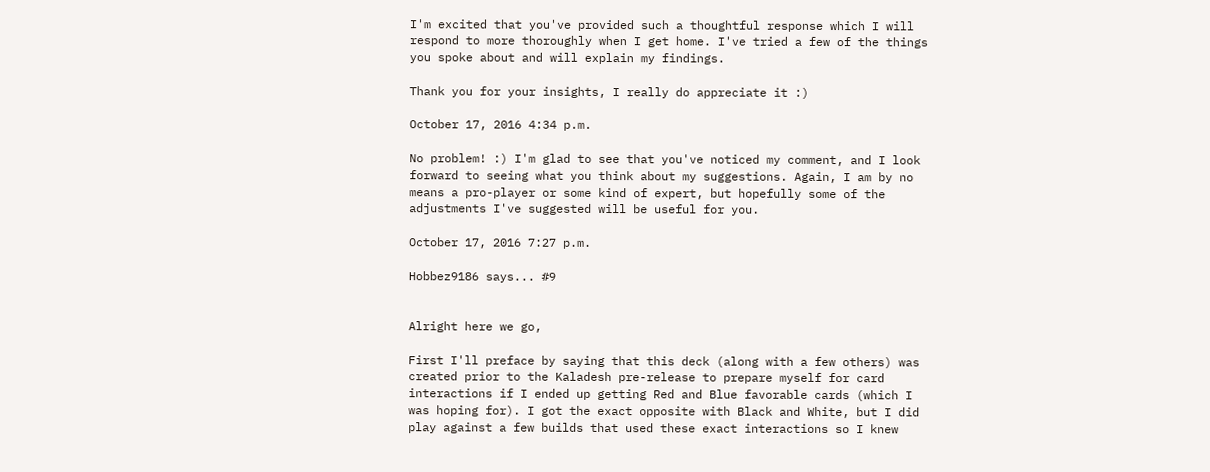I'm excited that you've provided such a thoughtful response which I will respond to more thoroughly when I get home. I've tried a few of the things you spoke about and will explain my findings.

Thank you for your insights, I really do appreciate it :)

October 17, 2016 4:34 p.m.

No problem! :) I'm glad to see that you've noticed my comment, and I look forward to seeing what you think about my suggestions. Again, I am by no means a pro-player or some kind of expert, but hopefully some of the adjustments I've suggested will be useful for you.

October 17, 2016 7:27 p.m.

Hobbez9186 says... #9


Alright here we go,

First I'll preface by saying that this deck (along with a few others) was created prior to the Kaladesh pre-release to prepare myself for card interactions if I ended up getting Red and Blue favorable cards (which I was hoping for). I got the exact opposite with Black and White, but I did play against a few builds that used these exact interactions so I knew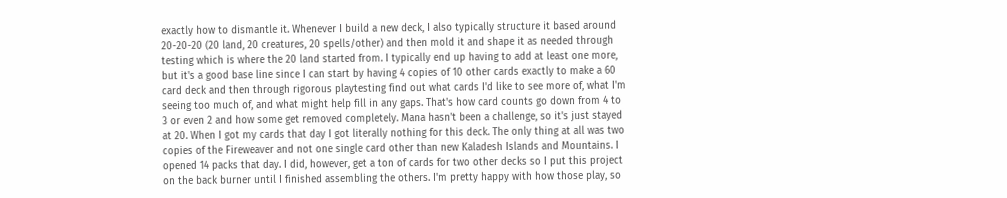exactly how to dismantle it. Whenever I build a new deck, I also typically structure it based around 20-20-20 (20 land, 20 creatures, 20 spells/other) and then mold it and shape it as needed through testing which is where the 20 land started from. I typically end up having to add at least one more, but it's a good base line since I can start by having 4 copies of 10 other cards exactly to make a 60 card deck and then through rigorous playtesting find out what cards I'd like to see more of, what I'm seeing too much of, and what might help fill in any gaps. That's how card counts go down from 4 to 3 or even 2 and how some get removed completely. Mana hasn't been a challenge, so it's just stayed at 20. When I got my cards that day I got literally nothing for this deck. The only thing at all was two copies of the Fireweaver and not one single card other than new Kaladesh Islands and Mountains. I opened 14 packs that day. I did, however, get a ton of cards for two other decks so I put this project on the back burner until I finished assembling the others. I'm pretty happy with how those play, so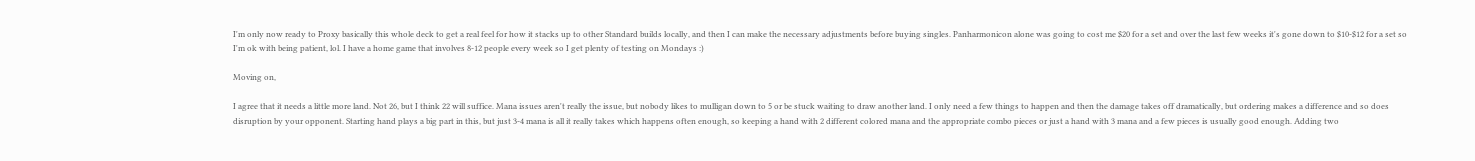I'm only now ready to Proxy basically this whole deck to get a real feel for how it stacks up to other Standard builds locally, and then I can make the necessary adjustments before buying singles. Panharmonicon alone was going to cost me $20 for a set and over the last few weeks it's gone down to $10-$12 for a set so I'm ok with being patient, lol. I have a home game that involves 8-12 people every week so I get plenty of testing on Mondays :)

Moving on,

I agree that it needs a little more land. Not 26, but I think 22 will suffice. Mana issues aren't really the issue, but nobody likes to mulligan down to 5 or be stuck waiting to draw another land. I only need a few things to happen and then the damage takes off dramatically, but ordering makes a difference and so does disruption by your opponent. Starting hand plays a big part in this, but just 3-4 mana is all it really takes which happens often enough, so keeping a hand with 2 different colored mana and the appropriate combo pieces or just a hand with 3 mana and a few pieces is usually good enough. Adding two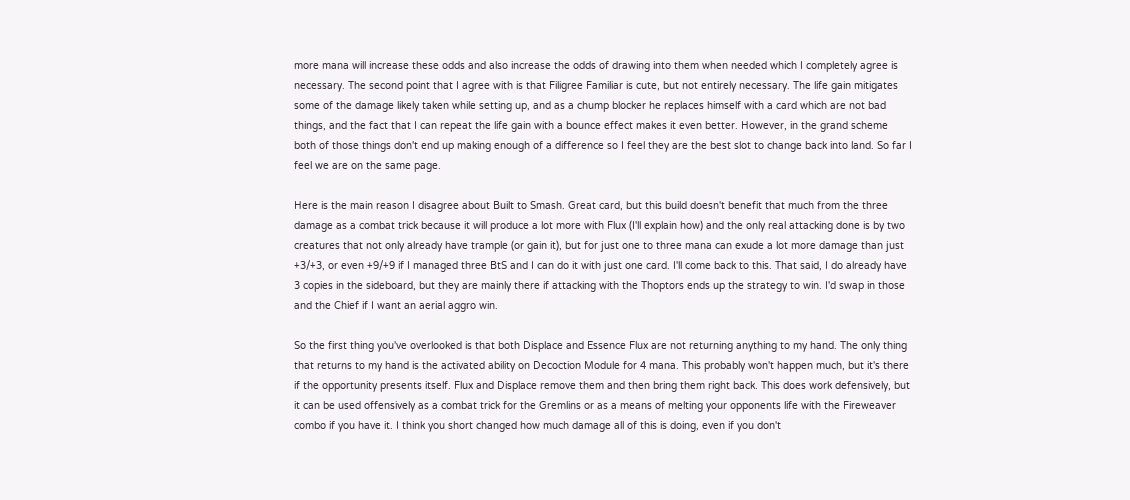more mana will increase these odds and also increase the odds of drawing into them when needed which I completely agree is necessary. The second point that I agree with is that Filigree Familiar is cute, but not entirely necessary. The life gain mitigates some of the damage likely taken while setting up, and as a chump blocker he replaces himself with a card which are not bad things, and the fact that I can repeat the life gain with a bounce effect makes it even better. However, in the grand scheme both of those things don't end up making enough of a difference so I feel they are the best slot to change back into land. So far I feel we are on the same page.

Here is the main reason I disagree about Built to Smash. Great card, but this build doesn't benefit that much from the three damage as a combat trick because it will produce a lot more with Flux (I'll explain how) and the only real attacking done is by two creatures that not only already have trample (or gain it), but for just one to three mana can exude a lot more damage than just +3/+3, or even +9/+9 if I managed three BtS and I can do it with just one card. I'll come back to this. That said, I do already have 3 copies in the sideboard, but they are mainly there if attacking with the Thoptors ends up the strategy to win. I'd swap in those and the Chief if I want an aerial aggro win.

So the first thing you've overlooked is that both Displace and Essence Flux are not returning anything to my hand. The only thing that returns to my hand is the activated ability on Decoction Module for 4 mana. This probably won't happen much, but it's there if the opportunity presents itself. Flux and Displace remove them and then bring them right back. This does work defensively, but it can be used offensively as a combat trick for the Gremlins or as a means of melting your opponents life with the Fireweaver combo if you have it. I think you short changed how much damage all of this is doing, even if you don't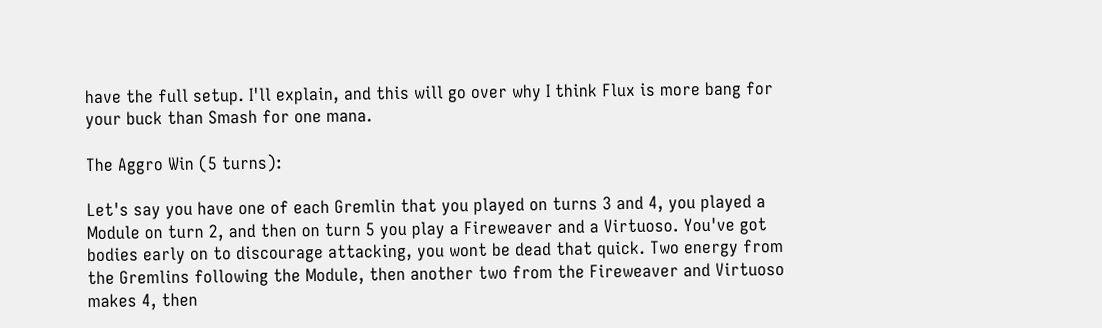have the full setup. I'll explain, and this will go over why I think Flux is more bang for your buck than Smash for one mana.

The Aggro Win (5 turns):

Let's say you have one of each Gremlin that you played on turns 3 and 4, you played a Module on turn 2, and then on turn 5 you play a Fireweaver and a Virtuoso. You've got bodies early on to discourage attacking, you wont be dead that quick. Two energy from the Gremlins following the Module, then another two from the Fireweaver and Virtuoso makes 4, then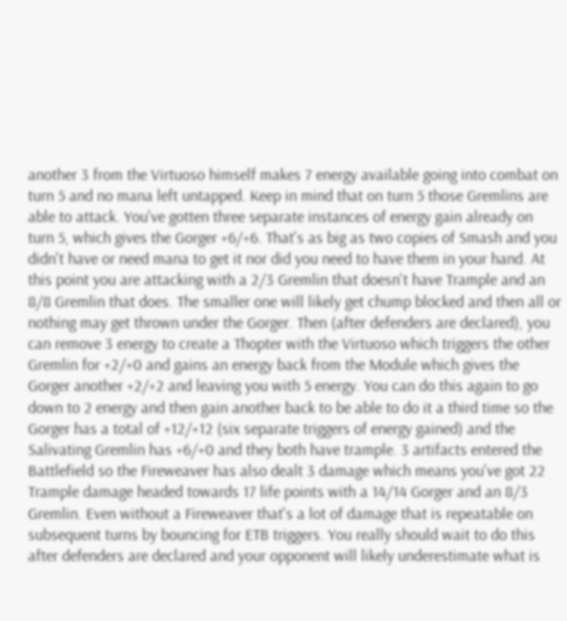another 3 from the Virtuoso himself makes 7 energy available going into combat on turn 5 and no mana left untapped. Keep in mind that on turn 5 those Gremlins are able to attack. You've gotten three separate instances of energy gain already on turn 5, which gives the Gorger +6/+6. That's as big as two copies of Smash and you didn't have or need mana to get it nor did you need to have them in your hand. At this point you are attacking with a 2/3 Gremlin that doesn't have Trample and an 8/8 Gremlin that does. The smaller one will likely get chump blocked and then all or nothing may get thrown under the Gorger. Then (after defenders are declared), you can remove 3 energy to create a Thopter with the Virtuoso which triggers the other Gremlin for +2/+0 and gains an energy back from the Module which gives the Gorger another +2/+2 and leaving you with 5 energy. You can do this again to go down to 2 energy and then gain another back to be able to do it a third time so the Gorger has a total of +12/+12 (six separate triggers of energy gained) and the Salivating Gremlin has +6/+0 and they both have trample. 3 artifacts entered the Battlefield so the Fireweaver has also dealt 3 damage which means you've got 22 Trample damage headed towards 17 life points with a 14/14 Gorger and an 8/3 Gremlin. Even without a Fireweaver that's a lot of damage that is repeatable on subsequent turns by bouncing for ETB triggers. You really should wait to do this after defenders are declared and your opponent will likely underestimate what is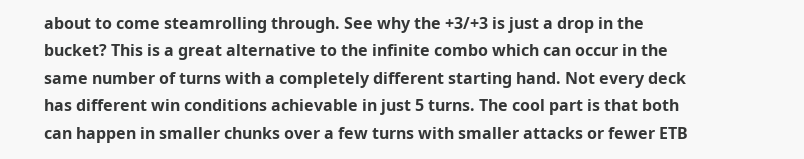about to come steamrolling through. See why the +3/+3 is just a drop in the bucket? This is a great alternative to the infinite combo which can occur in the same number of turns with a completely different starting hand. Not every deck has different win conditions achievable in just 5 turns. The cool part is that both can happen in smaller chunks over a few turns with smaller attacks or fewer ETB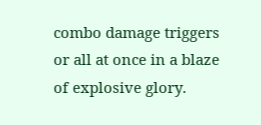combo damage triggers or all at once in a blaze of explosive glory.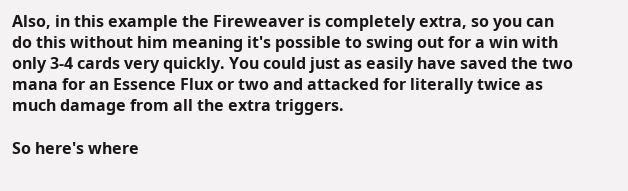Also, in this example the Fireweaver is completely extra, so you can do this without him meaning it's possible to swing out for a win with only 3-4 cards very quickly. You could just as easily have saved the two mana for an Essence Flux or two and attacked for literally twice as much damage from all the extra triggers.

So here's where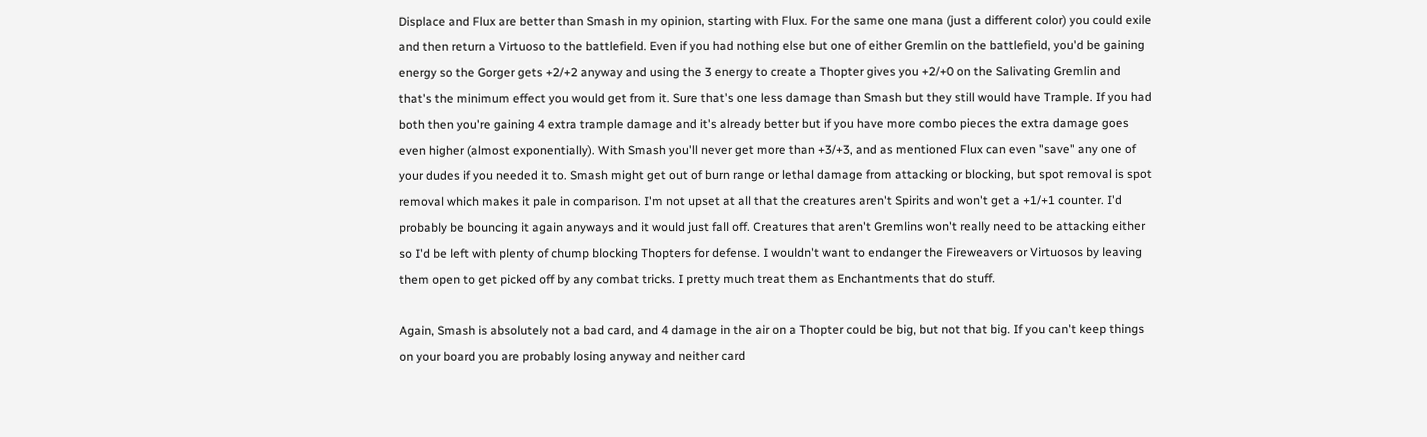Displace and Flux are better than Smash in my opinion, starting with Flux. For the same one mana (just a different color) you could exile and then return a Virtuoso to the battlefield. Even if you had nothing else but one of either Gremlin on the battlefield, you'd be gaining energy so the Gorger gets +2/+2 anyway and using the 3 energy to create a Thopter gives you +2/+0 on the Salivating Gremlin and that's the minimum effect you would get from it. Sure that's one less damage than Smash but they still would have Trample. If you had both then you're gaining 4 extra trample damage and it's already better but if you have more combo pieces the extra damage goes even higher (almost exponentially). With Smash you'll never get more than +3/+3, and as mentioned Flux can even "save" any one of your dudes if you needed it to. Smash might get out of burn range or lethal damage from attacking or blocking, but spot removal is spot removal which makes it pale in comparison. I'm not upset at all that the creatures aren't Spirits and won't get a +1/+1 counter. I'd probably be bouncing it again anyways and it would just fall off. Creatures that aren't Gremlins won't really need to be attacking either so I'd be left with plenty of chump blocking Thopters for defense. I wouldn't want to endanger the Fireweavers or Virtuosos by leaving them open to get picked off by any combat tricks. I pretty much treat them as Enchantments that do stuff.

Again, Smash is absolutely not a bad card, and 4 damage in the air on a Thopter could be big, but not that big. If you can't keep things on your board you are probably losing anyway and neither card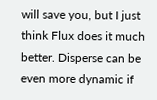will save you, but I just think Flux does it much better. Disperse can be even more dynamic if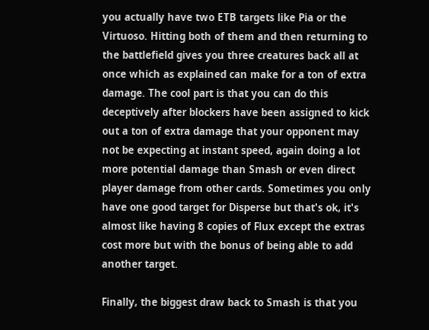you actually have two ETB targets like Pia or the Virtuoso. Hitting both of them and then returning to the battlefield gives you three creatures back all at once which as explained can make for a ton of extra damage. The cool part is that you can do this deceptively after blockers have been assigned to kick out a ton of extra damage that your opponent may not be expecting at instant speed, again doing a lot more potential damage than Smash or even direct player damage from other cards. Sometimes you only have one good target for Disperse but that's ok, it's almost like having 8 copies of Flux except the extras cost more but with the bonus of being able to add another target.

Finally, the biggest draw back to Smash is that you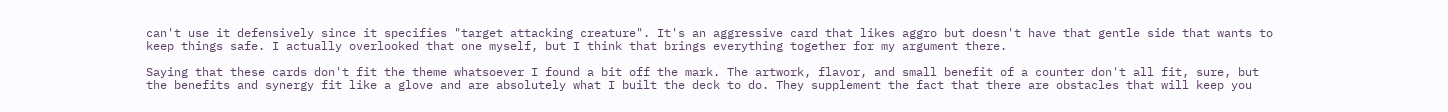can't use it defensively since it specifies "target attacking creature". It's an aggressive card that likes aggro but doesn't have that gentle side that wants to keep things safe. I actually overlooked that one myself, but I think that brings everything together for my argument there.

Saying that these cards don't fit the theme whatsoever I found a bit off the mark. The artwork, flavor, and small benefit of a counter don't all fit, sure, but the benefits and synergy fit like a glove and are absolutely what I built the deck to do. They supplement the fact that there are obstacles that will keep you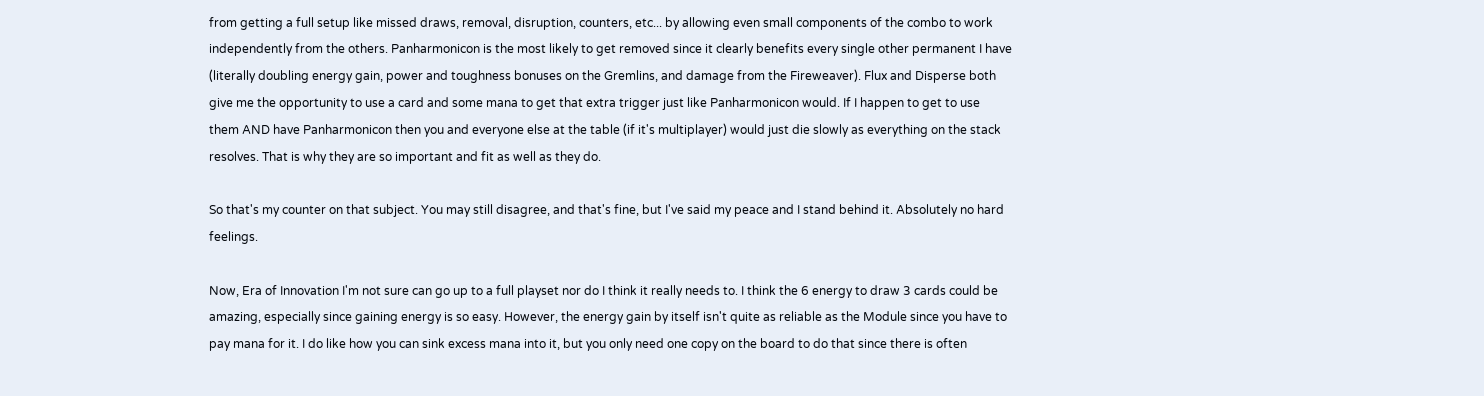from getting a full setup like missed draws, removal, disruption, counters, etc... by allowing even small components of the combo to work independently from the others. Panharmonicon is the most likely to get removed since it clearly benefits every single other permanent I have (literally doubling energy gain, power and toughness bonuses on the Gremlins, and damage from the Fireweaver). Flux and Disperse both give me the opportunity to use a card and some mana to get that extra trigger just like Panharmonicon would. If I happen to get to use them AND have Panharmonicon then you and everyone else at the table (if it's multiplayer) would just die slowly as everything on the stack resolves. That is why they are so important and fit as well as they do.

So that's my counter on that subject. You may still disagree, and that's fine, but I've said my peace and I stand behind it. Absolutely no hard feelings.

Now, Era of Innovation I'm not sure can go up to a full playset nor do I think it really needs to. I think the 6 energy to draw 3 cards could be amazing, especially since gaining energy is so easy. However, the energy gain by itself isn't quite as reliable as the Module since you have to pay mana for it. I do like how you can sink excess mana into it, but you only need one copy on the board to do that since there is often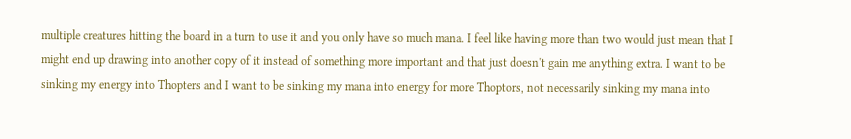multiple creatures hitting the board in a turn to use it and you only have so much mana. I feel like having more than two would just mean that I might end up drawing into another copy of it instead of something more important and that just doesn't gain me anything extra. I want to be sinking my energy into Thopters and I want to be sinking my mana into energy for more Thoptors, not necessarily sinking my mana into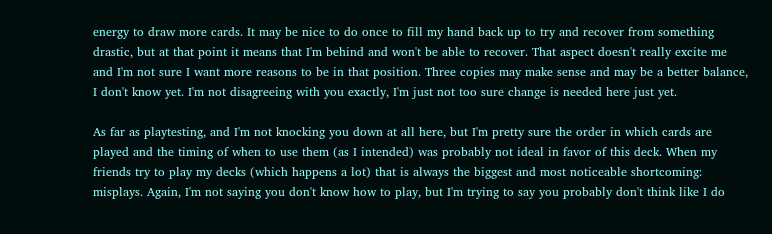energy to draw more cards. It may be nice to do once to fill my hand back up to try and recover from something drastic, but at that point it means that I'm behind and won't be able to recover. That aspect doesn't really excite me and I'm not sure I want more reasons to be in that position. Three copies may make sense and may be a better balance, I don't know yet. I'm not disagreeing with you exactly, I'm just not too sure change is needed here just yet.

As far as playtesting, and I'm not knocking you down at all here, but I'm pretty sure the order in which cards are played and the timing of when to use them (as I intended) was probably not ideal in favor of this deck. When my friends try to play my decks (which happens a lot) that is always the biggest and most noticeable shortcoming: misplays. Again, I'm not saying you don't know how to play, but I'm trying to say you probably don't think like I do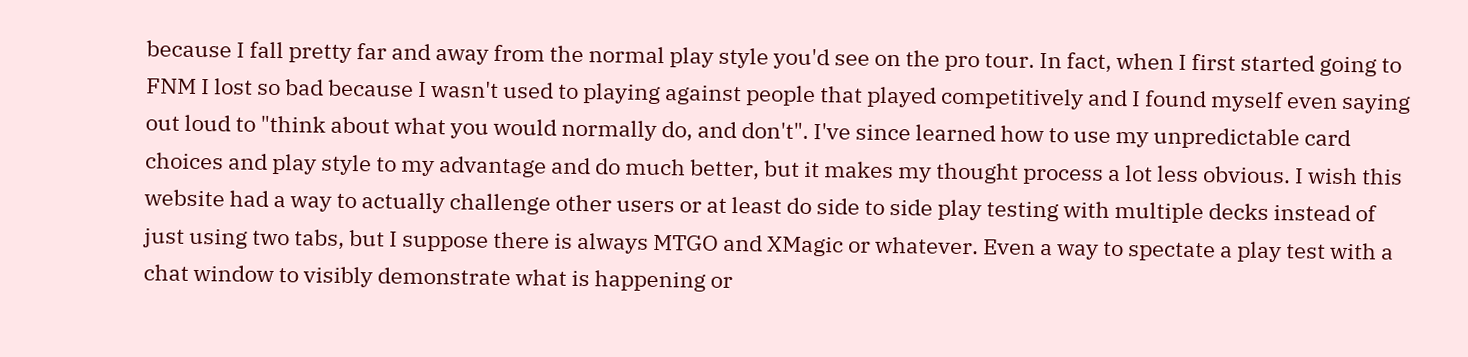because I fall pretty far and away from the normal play style you'd see on the pro tour. In fact, when I first started going to FNM I lost so bad because I wasn't used to playing against people that played competitively and I found myself even saying out loud to "think about what you would normally do, and don't". I've since learned how to use my unpredictable card choices and play style to my advantage and do much better, but it makes my thought process a lot less obvious. I wish this website had a way to actually challenge other users or at least do side to side play testing with multiple decks instead of just using two tabs, but I suppose there is always MTGO and XMagic or whatever. Even a way to spectate a play test with a chat window to visibly demonstrate what is happening or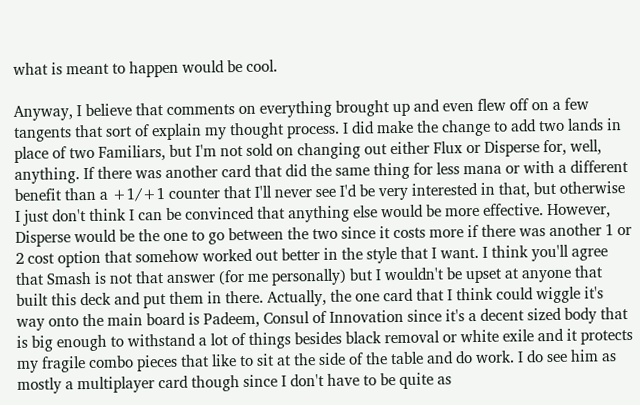what is meant to happen would be cool.

Anyway, I believe that comments on everything brought up and even flew off on a few tangents that sort of explain my thought process. I did make the change to add two lands in place of two Familiars, but I'm not sold on changing out either Flux or Disperse for, well, anything. If there was another card that did the same thing for less mana or with a different benefit than a +1/+1 counter that I'll never see I'd be very interested in that, but otherwise I just don't think I can be convinced that anything else would be more effective. However, Disperse would be the one to go between the two since it costs more if there was another 1 or 2 cost option that somehow worked out better in the style that I want. I think you'll agree that Smash is not that answer (for me personally) but I wouldn't be upset at anyone that built this deck and put them in there. Actually, the one card that I think could wiggle it's way onto the main board is Padeem, Consul of Innovation since it's a decent sized body that is big enough to withstand a lot of things besides black removal or white exile and it protects my fragile combo pieces that like to sit at the side of the table and do work. I do see him as mostly a multiplayer card though since I don't have to be quite as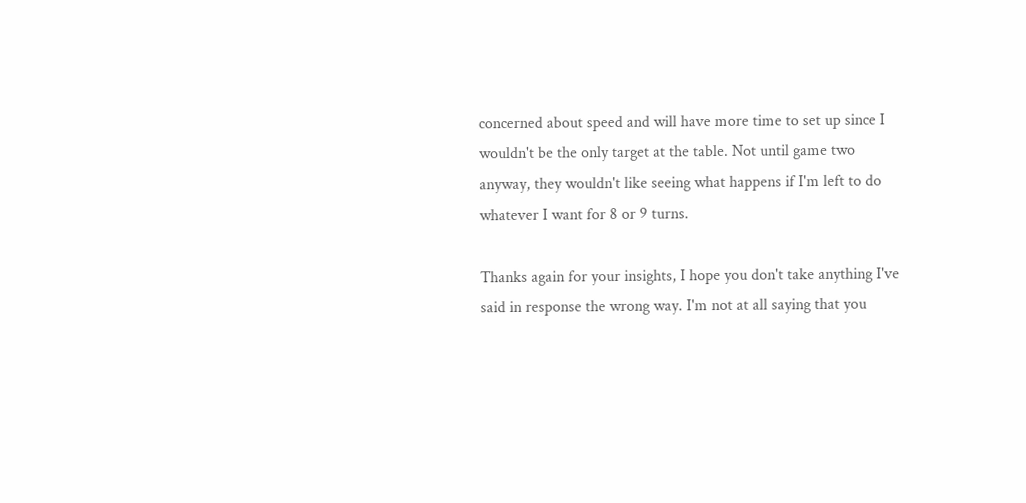concerned about speed and will have more time to set up since I wouldn't be the only target at the table. Not until game two anyway, they wouldn't like seeing what happens if I'm left to do whatever I want for 8 or 9 turns.

Thanks again for your insights, I hope you don't take anything I've said in response the wrong way. I'm not at all saying that you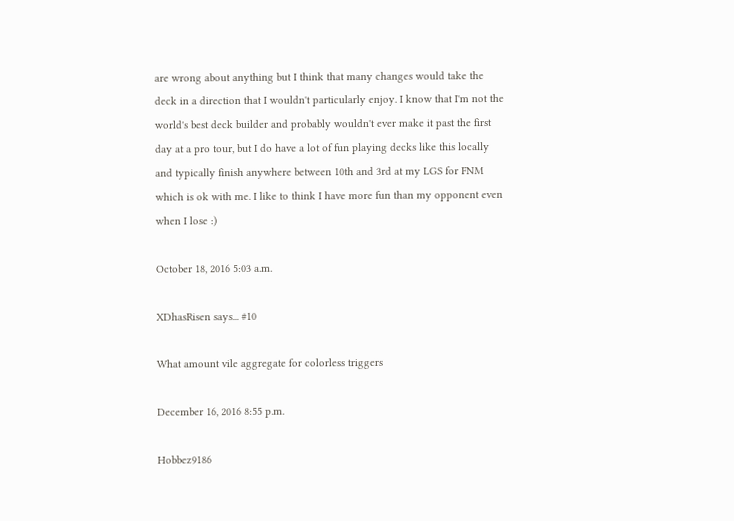are wrong about anything but I think that many changes would take the deck in a direction that I wouldn't particularly enjoy. I know that I'm not the world's best deck builder and probably wouldn't ever make it past the first day at a pro tour, but I do have a lot of fun playing decks like this locally and typically finish anywhere between 10th and 3rd at my LGS for FNM which is ok with me. I like to think I have more fun than my opponent even when I lose :)

October 18, 2016 5:03 a.m.

XDhasRisen says... #10

What amount vile aggregate for colorless triggers

December 16, 2016 8:55 p.m.

Hobbez9186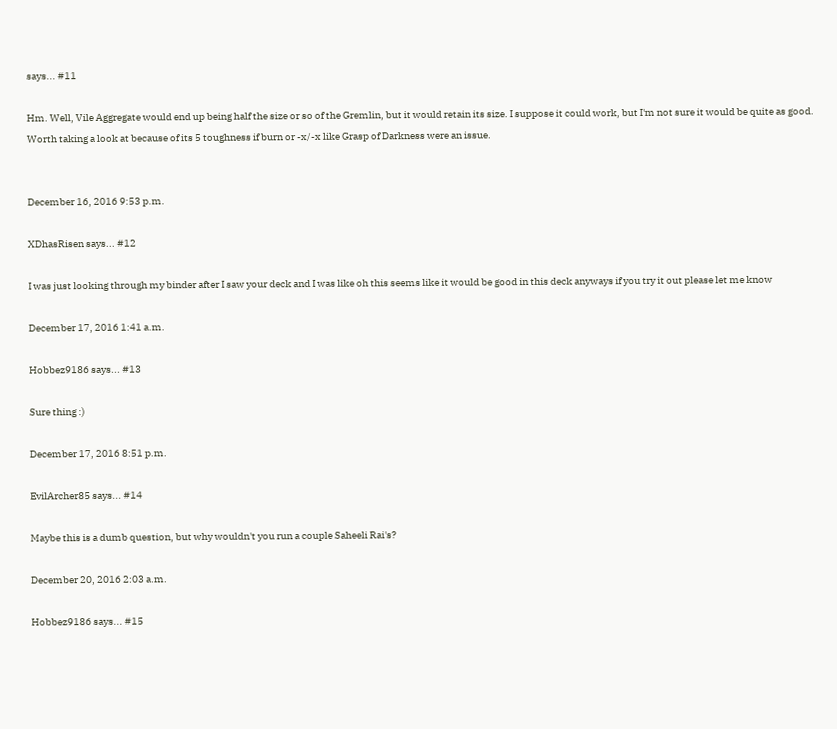says... #11

Hm. Well, Vile Aggregate would end up being half the size or so of the Gremlin, but it would retain its size. I suppose it could work, but I'm not sure it would be quite as good. Worth taking a look at because of its 5 toughness if burn or -x/-x like Grasp of Darkness were an issue.


December 16, 2016 9:53 p.m.

XDhasRisen says... #12

I was just looking through my binder after I saw your deck and I was like oh this seems like it would be good in this deck anyways if you try it out please let me know

December 17, 2016 1:41 a.m.

Hobbez9186 says... #13

Sure thing :)

December 17, 2016 8:51 p.m.

EvilArcher85 says... #14

Maybe this is a dumb question, but why wouldn't you run a couple Saheeli Rai's?

December 20, 2016 2:03 a.m.

Hobbez9186 says... #15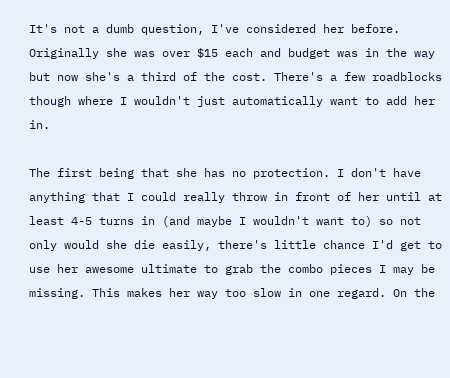It's not a dumb question, I've considered her before. Originally she was over $15 each and budget was in the way but now she's a third of the cost. There's a few roadblocks though where I wouldn't just automatically want to add her in.

The first being that she has no protection. I don't have anything that I could really throw in front of her until at least 4-5 turns in (and maybe I wouldn't want to) so not only would she die easily, there's little chance I'd get to use her awesome ultimate to grab the combo pieces I may be missing. This makes her way too slow in one regard. On the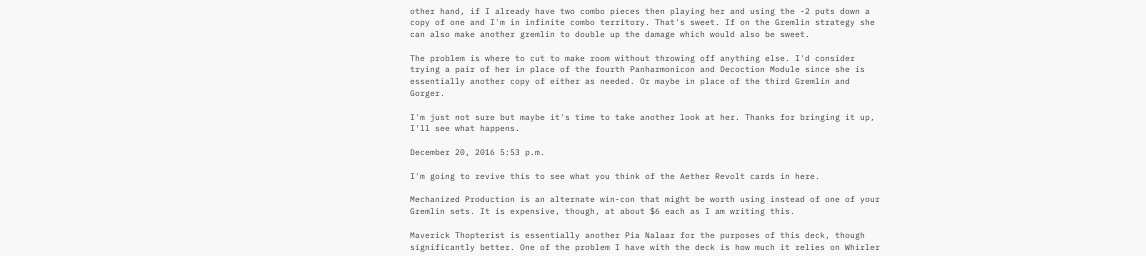other hand, if I already have two combo pieces then playing her and using the -2 puts down a copy of one and I'm in infinite combo territory. That's sweet. If on the Gremlin strategy she can also make another gremlin to double up the damage which would also be sweet.

The problem is where to cut to make room without throwing off anything else. I'd consider trying a pair of her in place of the fourth Panharmonicon and Decoction Module since she is essentially another copy of either as needed. Or maybe in place of the third Gremlin and Gorger.

I'm just not sure but maybe it's time to take another look at her. Thanks for bringing it up, I'll see what happens.

December 20, 2016 5:53 p.m.

I'm going to revive this to see what you think of the Aether Revolt cards in here.

Mechanized Production is an alternate win-con that might be worth using instead of one of your Gremlin sets. It is expensive, though, at about $6 each as I am writing this.

Maverick Thopterist is essentially another Pia Nalaar for the purposes of this deck, though significantly better. One of the problem I have with the deck is how much it relies on Whirler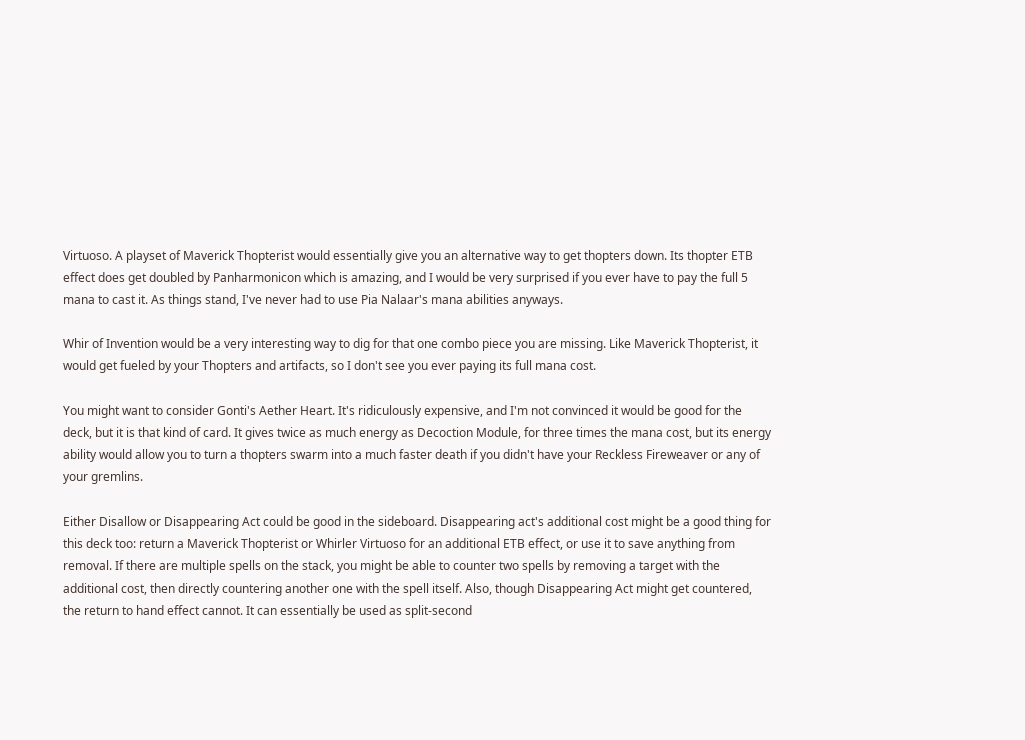Virtuoso. A playset of Maverick Thopterist would essentially give you an alternative way to get thopters down. Its thopter ETB effect does get doubled by Panharmonicon which is amazing, and I would be very surprised if you ever have to pay the full 5 mana to cast it. As things stand, I've never had to use Pia Nalaar's mana abilities anyways.

Whir of Invention would be a very interesting way to dig for that one combo piece you are missing. Like Maverick Thopterist, it would get fueled by your Thopters and artifacts, so I don't see you ever paying its full mana cost.

You might want to consider Gonti's Aether Heart. It's ridiculously expensive, and I'm not convinced it would be good for the deck, but it is that kind of card. It gives twice as much energy as Decoction Module, for three times the mana cost, but its energy ability would allow you to turn a thopters swarm into a much faster death if you didn't have your Reckless Fireweaver or any of your gremlins.

Either Disallow or Disappearing Act could be good in the sideboard. Disappearing act's additional cost might be a good thing for this deck too: return a Maverick Thopterist or Whirler Virtuoso for an additional ETB effect, or use it to save anything from removal. If there are multiple spells on the stack, you might be able to counter two spells by removing a target with the additional cost, then directly countering another one with the spell itself. Also, though Disappearing Act might get countered, the return to hand effect cannot. It can essentially be used as split-second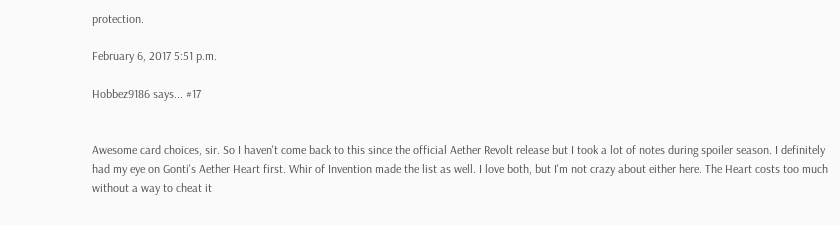protection.

February 6, 2017 5:51 p.m.

Hobbez9186 says... #17


Awesome card choices, sir. So I haven't come back to this since the official Aether Revolt release but I took a lot of notes during spoiler season. I definitely had my eye on Gonti's Aether Heart first. Whir of Invention made the list as well. I love both, but I'm not crazy about either here. The Heart costs too much without a way to cheat it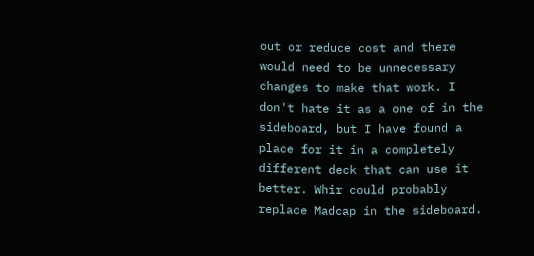out or reduce cost and there would need to be unnecessary changes to make that work. I don't hate it as a one of in the sideboard, but I have found a place for it in a completely different deck that can use it better. Whir could probably replace Madcap in the sideboard.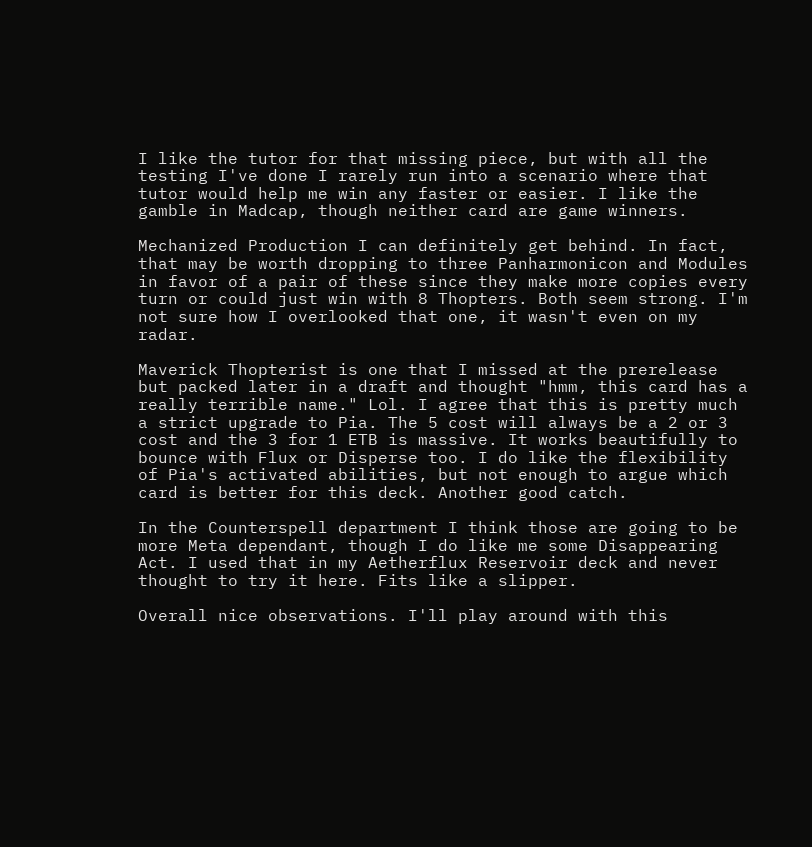I like the tutor for that missing piece, but with all the testing I've done I rarely run into a scenario where that tutor would help me win any faster or easier. I like the gamble in Madcap, though neither card are game winners.

Mechanized Production I can definitely get behind. In fact, that may be worth dropping to three Panharmonicon and Modules in favor of a pair of these since they make more copies every turn or could just win with 8 Thopters. Both seem strong. I'm not sure how I overlooked that one, it wasn't even on my radar.

Maverick Thopterist is one that I missed at the prerelease but packed later in a draft and thought "hmm, this card has a really terrible name." Lol. I agree that this is pretty much a strict upgrade to Pia. The 5 cost will always be a 2 or 3 cost and the 3 for 1 ETB is massive. It works beautifully to bounce with Flux or Disperse too. I do like the flexibility of Pia's activated abilities, but not enough to argue which card is better for this deck. Another good catch.

In the Counterspell department I think those are going to be more Meta dependant, though I do like me some Disappearing Act. I used that in my Aetherflux Reservoir deck and never thought to try it here. Fits like a slipper.

Overall nice observations. I'll play around with this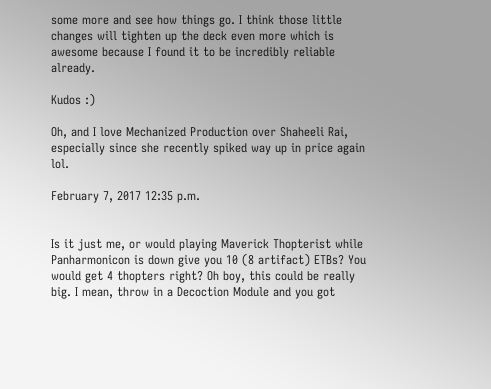some more and see how things go. I think those little changes will tighten up the deck even more which is awesome because I found it to be incredibly reliable already.

Kudos :)

Oh, and I love Mechanized Production over Shaheeli Rai, especially since she recently spiked way up in price again lol.

February 7, 2017 12:35 p.m.


Is it just me, or would playing Maverick Thopterist while Panharmonicon is down give you 10 (8 artifact) ETBs? You would get 4 thopters right? Oh boy, this could be really big. I mean, throw in a Decoction Module and you got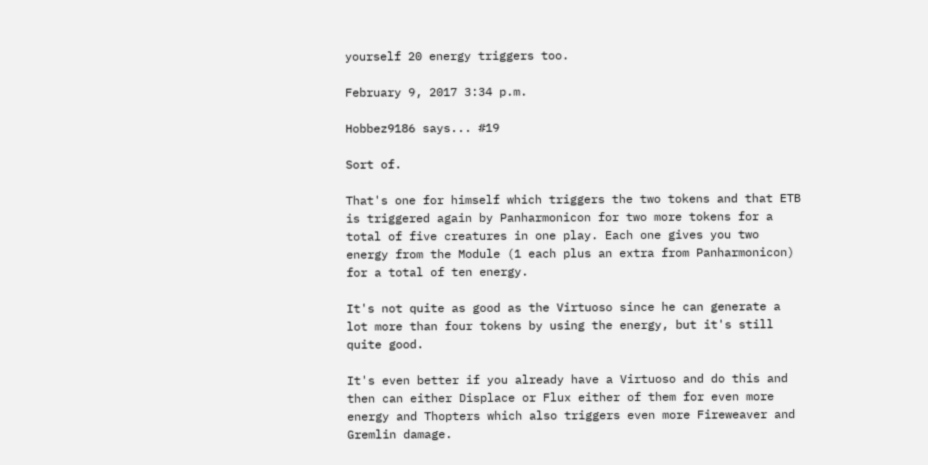yourself 20 energy triggers too.

February 9, 2017 3:34 p.m.

Hobbez9186 says... #19

Sort of.

That's one for himself which triggers the two tokens and that ETB is triggered again by Panharmonicon for two more tokens for a total of five creatures in one play. Each one gives you two energy from the Module (1 each plus an extra from Panharmonicon) for a total of ten energy.

It's not quite as good as the Virtuoso since he can generate a lot more than four tokens by using the energy, but it's still quite good.

It's even better if you already have a Virtuoso and do this and then can either Displace or Flux either of them for even more energy and Thopters which also triggers even more Fireweaver and Gremlin damage.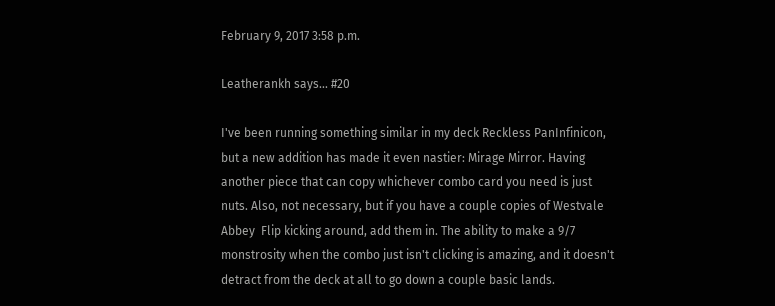February 9, 2017 3:58 p.m.

Leatherankh says... #20

I've been running something similar in my deck Reckless PanInfinicon, but a new addition has made it even nastier: Mirage Mirror. Having another piece that can copy whichever combo card you need is just nuts. Also, not necessary, but if you have a couple copies of Westvale Abbey  Flip kicking around, add them in. The ability to make a 9/7 monstrosity when the combo just isn't clicking is amazing, and it doesn't detract from the deck at all to go down a couple basic lands.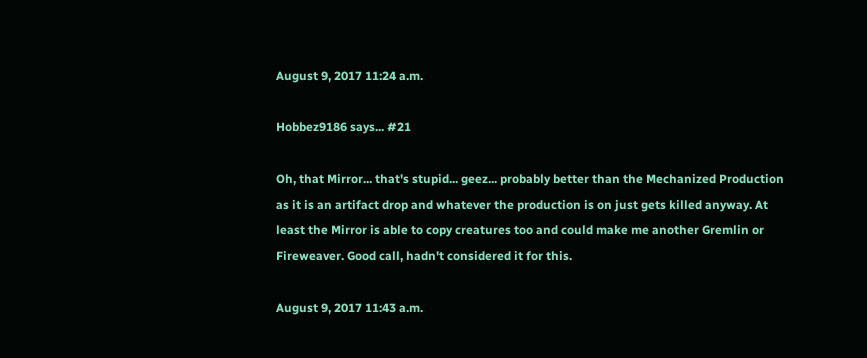August 9, 2017 11:24 a.m.

Hobbez9186 says... #21

Oh, that Mirror... that's stupid... geez... probably better than the Mechanized Production as it is an artifact drop and whatever the production is on just gets killed anyway. At least the Mirror is able to copy creatures too and could make me another Gremlin or Fireweaver. Good call, hadn't considered it for this.

August 9, 2017 11:43 a.m.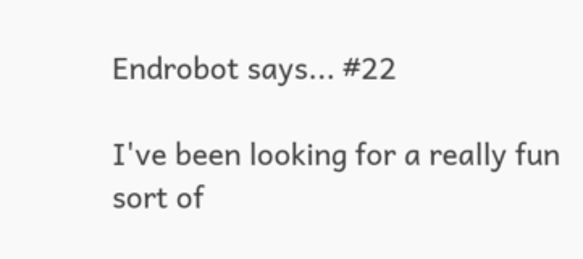Endrobot says... #22

I've been looking for a really fun sort of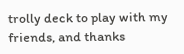trolly deck to play with my friends, and thanks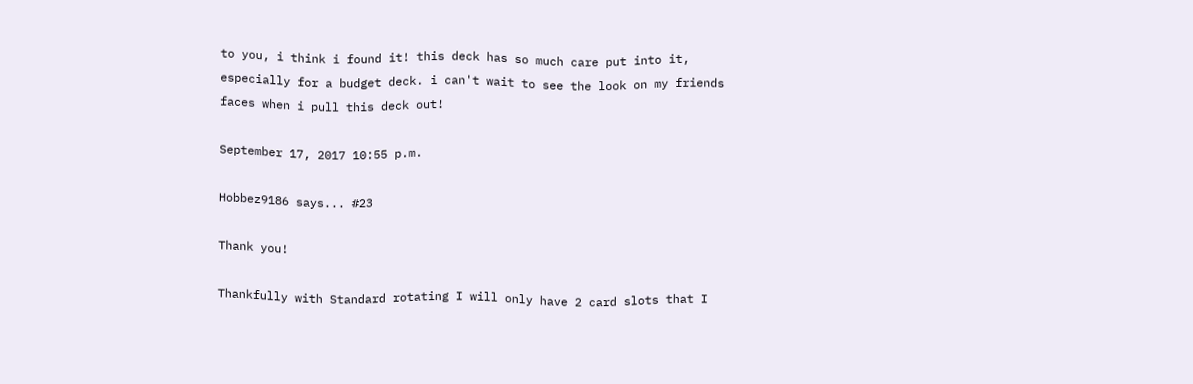to you, i think i found it! this deck has so much care put into it, especially for a budget deck. i can't wait to see the look on my friends faces when i pull this deck out!

September 17, 2017 10:55 p.m.

Hobbez9186 says... #23

Thank you!

Thankfully with Standard rotating I will only have 2 card slots that I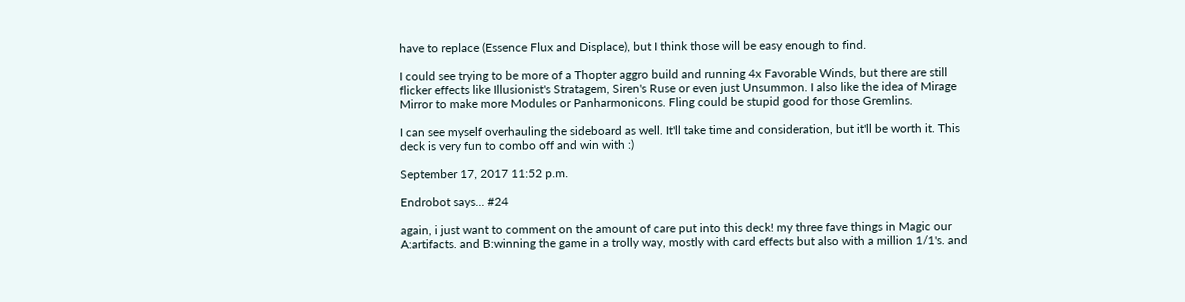have to replace (Essence Flux and Displace), but I think those will be easy enough to find.

I could see trying to be more of a Thopter aggro build and running 4x Favorable Winds, but there are still flicker effects like Illusionist's Stratagem, Siren's Ruse or even just Unsummon. I also like the idea of Mirage Mirror to make more Modules or Panharmonicons. Fling could be stupid good for those Gremlins.

I can see myself overhauling the sideboard as well. It'll take time and consideration, but it'll be worth it. This deck is very fun to combo off and win with :)

September 17, 2017 11:52 p.m.

Endrobot says... #24

again, i just want to comment on the amount of care put into this deck! my three fave things in Magic our A:artifacts. and B:winning the game in a trolly way, mostly with card effects but also with a million 1/1's. and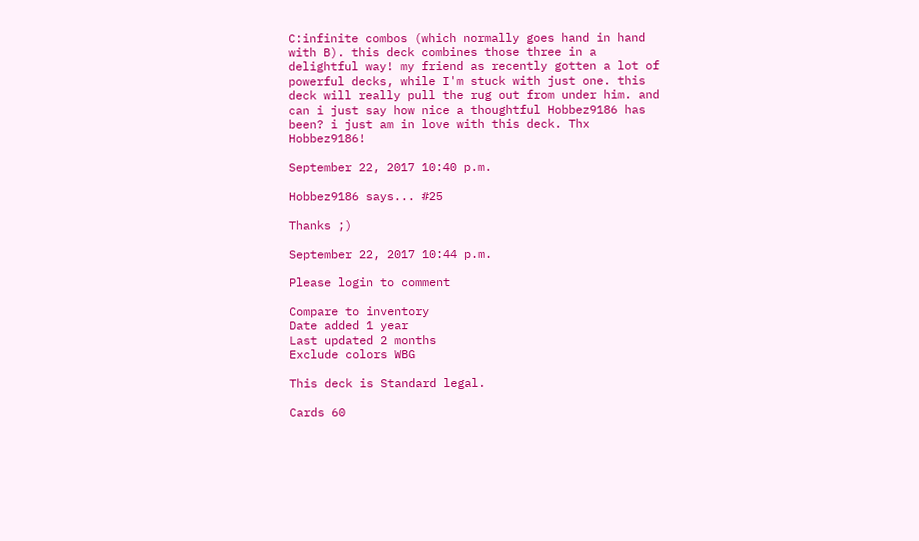C:infinite combos (which normally goes hand in hand with B). this deck combines those three in a delightful way! my friend as recently gotten a lot of powerful decks, while I'm stuck with just one. this deck will really pull the rug out from under him. and can i just say how nice a thoughtful Hobbez9186 has been? i just am in love with this deck. Thx Hobbez9186!

September 22, 2017 10:40 p.m.

Hobbez9186 says... #25

Thanks ;)

September 22, 2017 10:44 p.m.

Please login to comment

Compare to inventory
Date added 1 year
Last updated 2 months
Exclude colors WBG

This deck is Standard legal.

Cards 60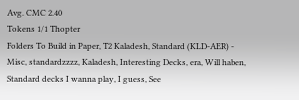Avg. CMC 2.40
Tokens 1/1 Thopter
Folders To Build in Paper, T2 Kaladesh, Standard (KLD-AER) - Misc, standardzzzz, Kaladesh, Interesting Decks, era, Will haben, Standard decks I wanna play, I guess, See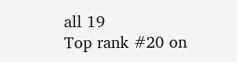all 19
Top rank #20 on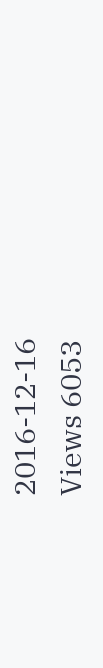2016-12-16
Views 6053